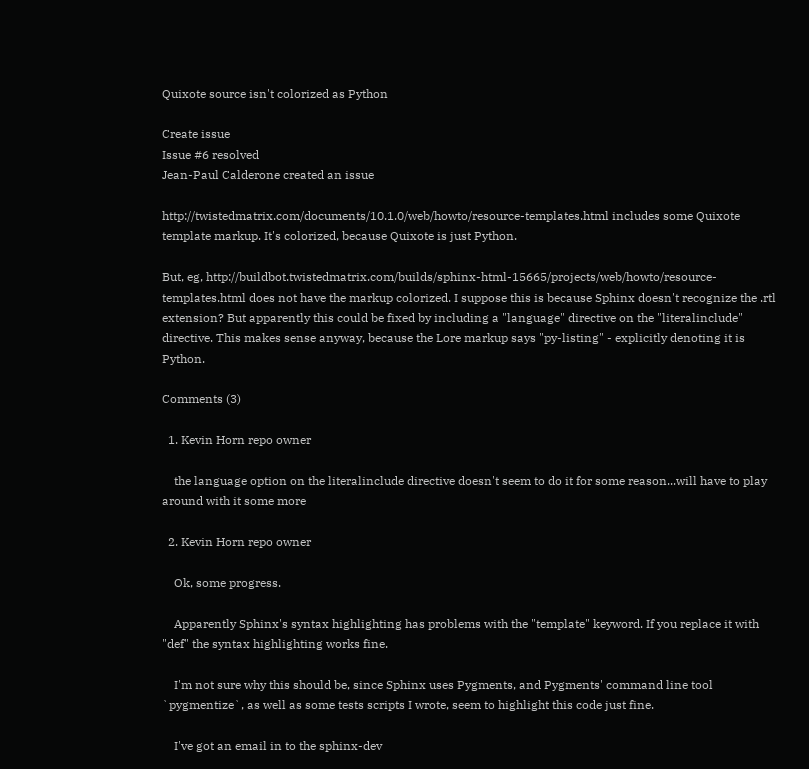Quixote source isn't colorized as Python

Create issue
Issue #6 resolved
Jean-Paul Calderone created an issue

http://twistedmatrix.com/documents/10.1.0/web/howto/resource-templates.html includes some Quixote template markup. It's colorized, because Quixote is just Python.

But, eg, http://buildbot.twistedmatrix.com/builds/sphinx-html-15665/projects/web/howto/resource-templates.html does not have the markup colorized. I suppose this is because Sphinx doesn't recognize the .rtl extension? But apparently this could be fixed by including a "language" directive on the "literalinclude" directive. This makes sense anyway, because the Lore markup says "py-listing" - explicitly denoting it is Python.

Comments (3)

  1. Kevin Horn repo owner

    the language option on the literalinclude directive doesn't seem to do it for some reason...will have to play around with it some more

  2. Kevin Horn repo owner

    Ok, some progress.

    Apparently Sphinx's syntax highlighting has problems with the "template" keyword. If you replace it with "def" the syntax highlighting works fine.

    I'm not sure why this should be, since Sphinx uses Pygments, and Pygments' command line tool `pygmentize`, as well as some tests scripts I wrote, seem to highlight this code just fine.

    I've got an email in to the sphinx-dev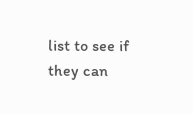list to see if they can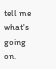tell me what's going on.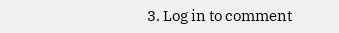3. Log in to comment